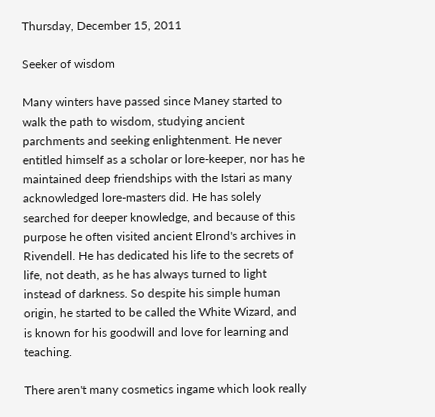Thursday, December 15, 2011

Seeker of wisdom

Many winters have passed since Maney started to walk the path to wisdom, studying ancient parchments and seeking enlightenment. He never entitled himself as a scholar or lore-keeper, nor has he maintained deep friendships with the Istari as many acknowledged lore-masters did. He has solely searched for deeper knowledge, and because of this purpose he often visited ancient Elrond's archives in Rivendell. He has dedicated his life to the secrets of life, not death, as he has always turned to light instead of darkness. So despite his simple human origin, he started to be called the White Wizard, and is known for his goodwill and love for learning and teaching.

There aren't many cosmetics ingame which look really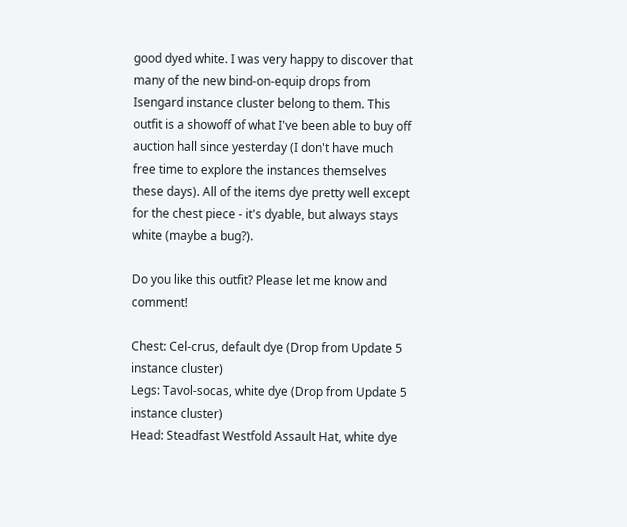good dyed white. I was very happy to discover that many of the new bind-on-equip drops from Isengard instance cluster belong to them. This outfit is a showoff of what I've been able to buy off auction hall since yesterday (I don't have much free time to explore the instances themselves these days). All of the items dye pretty well except for the chest piece - it's dyable, but always stays white (maybe a bug?).

Do you like this outfit? Please let me know and comment!

Chest: Cel-crus, default dye (Drop from Update 5 instance cluster)
Legs: Tavol-socas, white dye (Drop from Update 5 instance cluster)
Head: Steadfast Westfold Assault Hat, white dye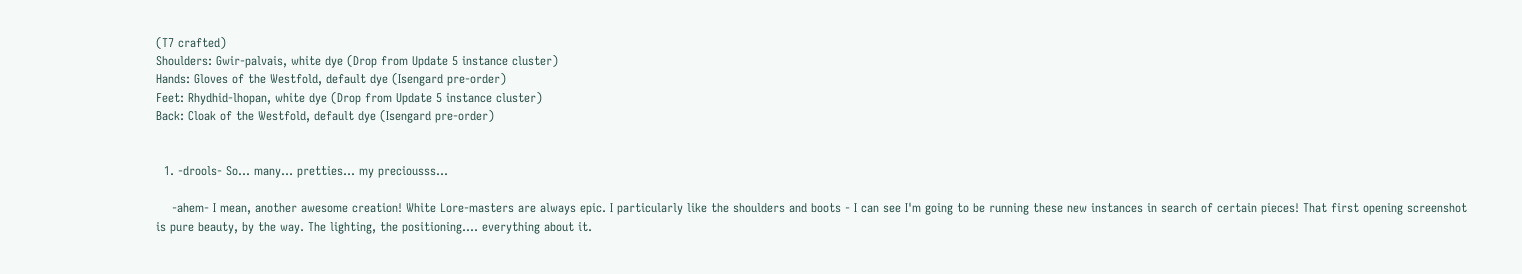(T7 crafted)
Shoulders: Gwir-palvais, white dye (Drop from Update 5 instance cluster)
Hands: Gloves of the Westfold, default dye (Isengard pre-order)
Feet: Rhydhid-lhopan, white dye (Drop from Update 5 instance cluster)
Back: Cloak of the Westfold, default dye (Isengard pre-order)


  1. -drools- So... many... pretties... my preciousss...

    -ahem- I mean, another awesome creation! White Lore-masters are always epic. I particularly like the shoulders and boots - I can see I'm going to be running these new instances in search of certain pieces! That first opening screenshot is pure beauty, by the way. The lighting, the positioning.... everything about it.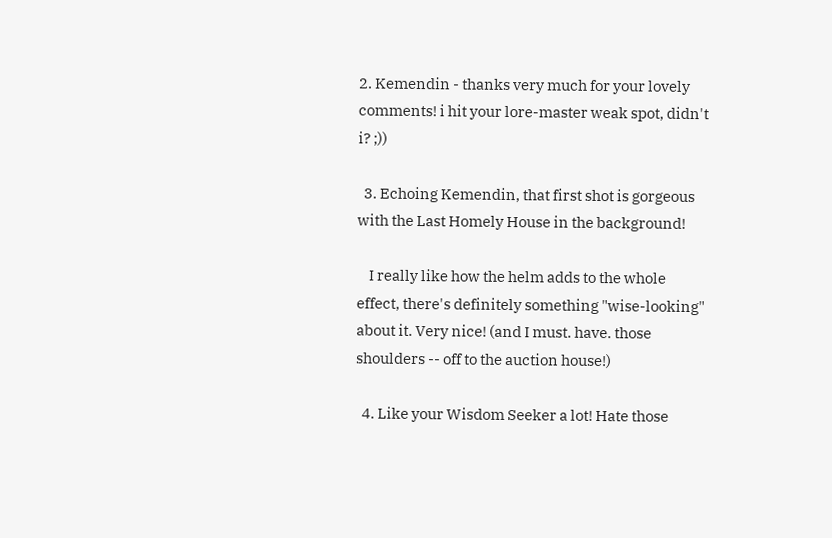2. Kemendin - thanks very much for your lovely comments! i hit your lore-master weak spot, didn't i? ;))

  3. Echoing Kemendin, that first shot is gorgeous with the Last Homely House in the background!

    I really like how the helm adds to the whole effect, there's definitely something "wise-looking" about it. Very nice! (and I must. have. those shoulders -- off to the auction house!)

  4. Like your Wisdom Seeker a lot! Hate those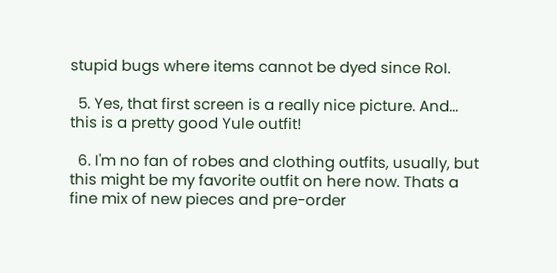stupid bugs where items cannot be dyed since RoI.

  5. Yes, that first screen is a really nice picture. And... this is a pretty good Yule outfit!

  6. I'm no fan of robes and clothing outfits, usually, but this might be my favorite outfit on here now. Thats a fine mix of new pieces and pre-order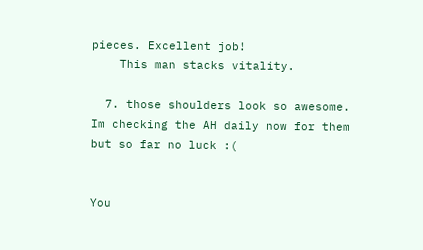pieces. Excellent job!
    This man stacks vitality.

  7. those shoulders look so awesome. Im checking the AH daily now for them but so far no luck :(


You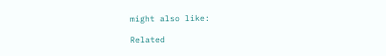might also like:

Related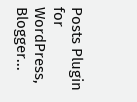Posts Plugin for WordPress, Blogger...